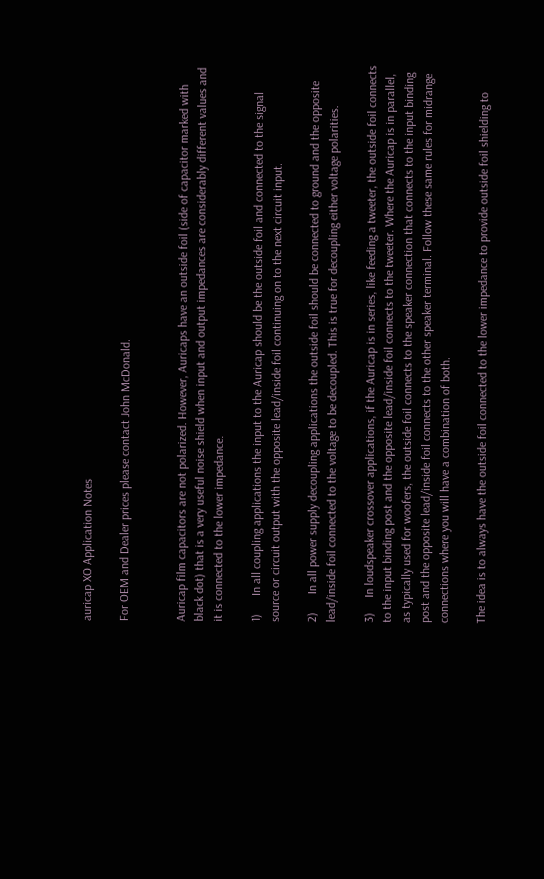auricap XO Application Notes

For OEM and Dealer prices please contact John McDonald.


Auricap film capacitors are not polarized. However, Auricaps have an outside foil (side of capacitor marked with black dot) that is a very useful noise shield when input and output impedances are considerably different values and it is connected to the lower impedance.

1)      In all coupling applications the input to the Auricap should be the outside foil and connected to the signal source or circuit output with the opposite lead/inside foil continuing on to the next circuit input.

2)      In all power supply decoupling applications the outside foil should be connected to ground and the opposite lead/inside foil connected to the voltage to be decoupled. This is true for decoupling either voltage polarities.

3)     In loudspeaker crossover applications, if the Auricap is in series, like feeding a tweeter, the outside foil connects to the input binding post and the opposite lead/inside foil connects to the tweeter. Where the Auricap is in parallel, as typically used for woofers, the outside foil connects to the speaker connection that connects to the input binding post and the opposite lead/inside foil connects to the other speaker terminal. Follow these same rules for midrange connections where you will have a combination of both.

The idea is to always have the outside foil connected to the lower impedance to provide outside foil shielding to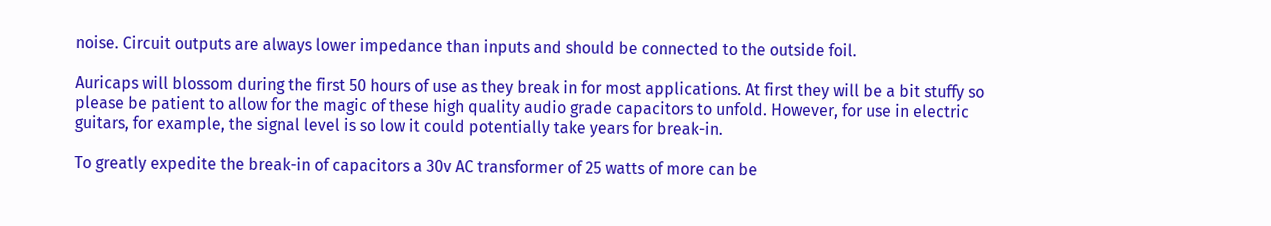noise. Circuit outputs are always lower impedance than inputs and should be connected to the outside foil.

Auricaps will blossom during the first 50 hours of use as they break in for most applications. At first they will be a bit stuffy so please be patient to allow for the magic of these high quality audio grade capacitors to unfold. However, for use in electric guitars, for example, the signal level is so low it could potentially take years for break-in.

To greatly expedite the break-in of capacitors a 30v AC transformer of 25 watts of more can be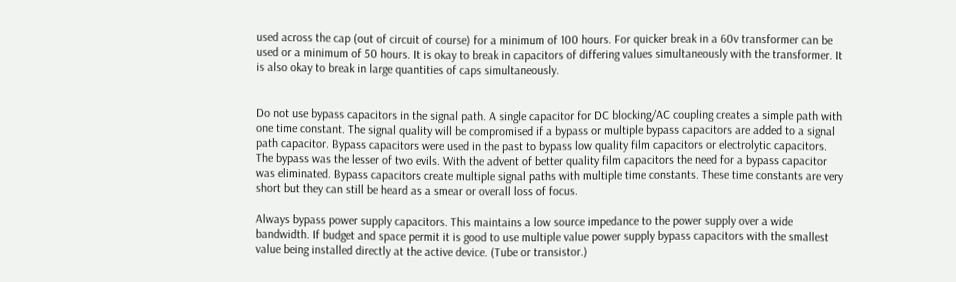used across the cap (out of circuit of course) for a minimum of 100 hours. For quicker break in a 60v transformer can be used or a minimum of 50 hours. It is okay to break in capacitors of differing values simultaneously with the transformer. It is also okay to break in large quantities of caps simultaneously.


Do not use bypass capacitors in the signal path. A single capacitor for DC blocking/AC coupling creates a simple path with one time constant. The signal quality will be compromised if a bypass or multiple bypass capacitors are added to a signal path capacitor. Bypass capacitors were used in the past to bypass low quality film capacitors or electrolytic capacitors. The bypass was the lesser of two evils. With the advent of better quality film capacitors the need for a bypass capacitor was eliminated. Bypass capacitors create multiple signal paths with multiple time constants. These time constants are very short but they can still be heard as a smear or overall loss of focus.

Always bypass power supply capacitors. This maintains a low source impedance to the power supply over a wide bandwidth. If budget and space permit it is good to use multiple value power supply bypass capacitors with the smallest value being installed directly at the active device. (Tube or transistor.)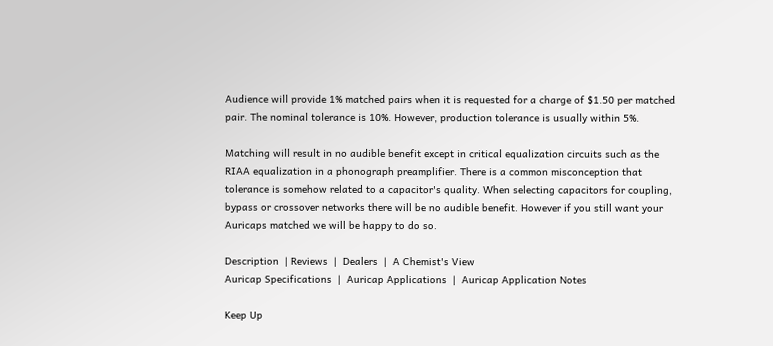Audience will provide 1% matched pairs when it is requested for a charge of $1.50 per matched pair. The nominal tolerance is 10%. However, production tolerance is usually within 5%.

Matching will result in no audible benefit except in critical equalization circuits such as the RIAA equalization in a phonograph preamplifier. There is a common misconception that tolerance is somehow related to a capacitor's quality. When selecting capacitors for coupling, bypass or crossover networks there will be no audible benefit. However if you still want your Auricaps matched we will be happy to do so.

Description  | Reviews  |  Dealers  |  A Chemist's View
Auricap Specifications  |  Auricap Applications  |  Auricap Application Notes

Keep Up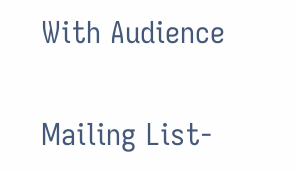With Audience

Mailing List-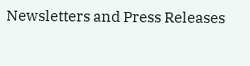Newsletters and Press Releases